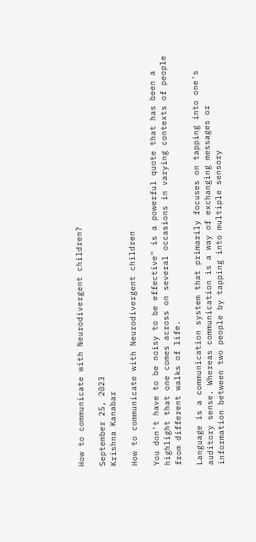How to communicate with Neurodivergent children?

September 25, 2023
Krishna Kanabar

How to communicate with Neurodivergent children

You don't have to be noisy to be effective" is a powerful quote that has been a highlight that one comes across on several occasions in varying contexts of people from different walks of life.

Language is a communication system that primarily focuses on tapping into one's auditory sense. Whereas communication is a way of exchanging messages or information between two people by tapping into multiple sensory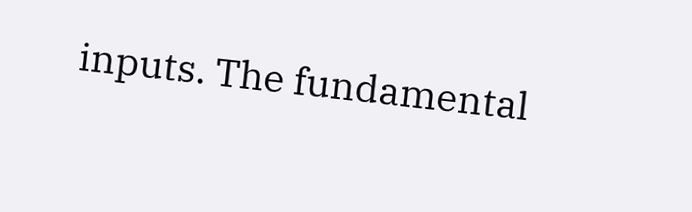inputs. The fundamental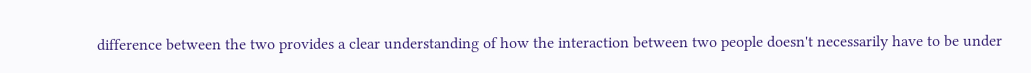difference between the two provides a clear understanding of how the interaction between two people doesn't necessarily have to be under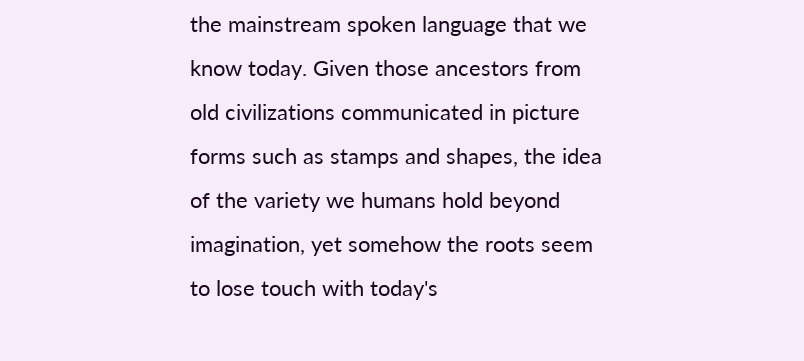the mainstream spoken language that we know today. Given those ancestors from old civilizations communicated in picture forms such as stamps and shapes, the idea of the variety we humans hold beyond imagination, yet somehow the roots seem to lose touch with today's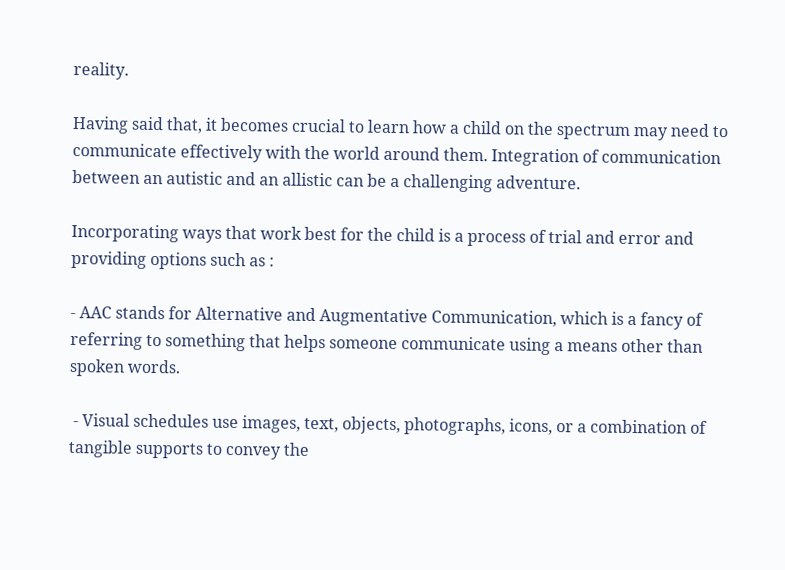reality.

Having said that, it becomes crucial to learn how a child on the spectrum may need to communicate effectively with the world around them. Integration of communication between an autistic and an allistic can be a challenging adventure.

Incorporating ways that work best for the child is a process of trial and error and providing options such as :

- AAC stands for Alternative and Augmentative Communication, which is a fancy of referring to something that helps someone communicate using a means other than spoken words.

 - Visual schedules use images, text, objects, photographs, icons, or a combination of tangible supports to convey the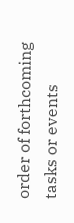order of forthcoming tasks or events